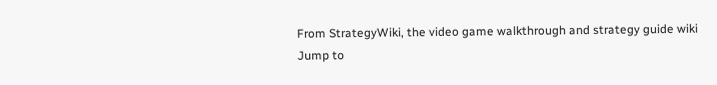From StrategyWiki, the video game walkthrough and strategy guide wiki
Jump to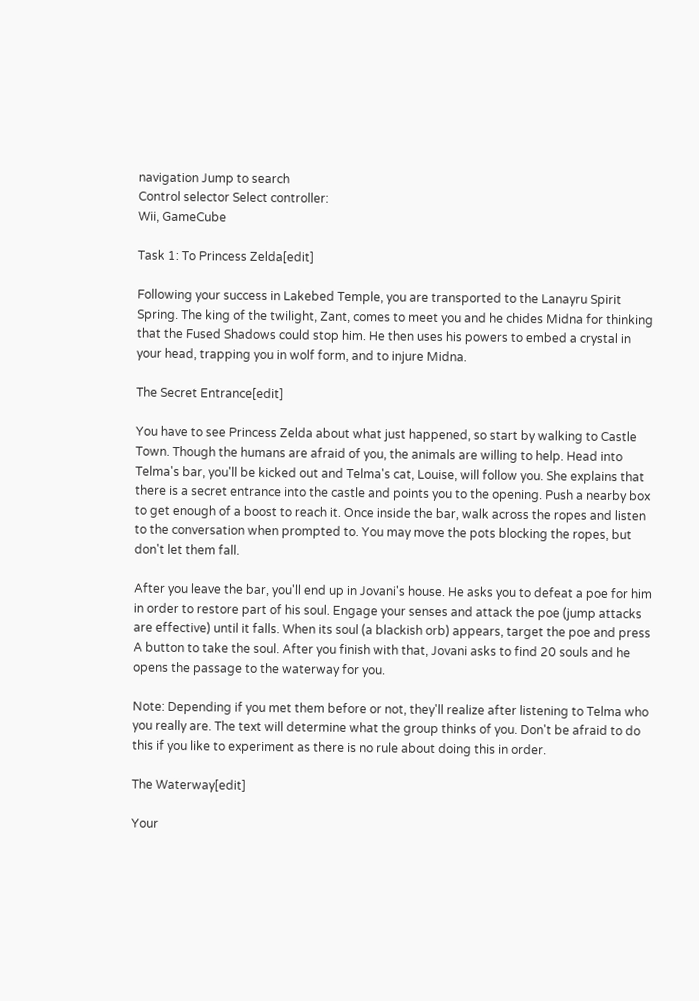navigation Jump to search
Control selector Select controller:
Wii, GameCube

Task 1: To Princess Zelda[edit]

Following your success in Lakebed Temple, you are transported to the Lanayru Spirit Spring. The king of the twilight, Zant, comes to meet you and he chides Midna for thinking that the Fused Shadows could stop him. He then uses his powers to embed a crystal in your head, trapping you in wolf form, and to injure Midna.

The Secret Entrance[edit]

You have to see Princess Zelda about what just happened, so start by walking to Castle Town. Though the humans are afraid of you, the animals are willing to help. Head into Telma's bar, you'll be kicked out and Telma's cat, Louise, will follow you. She explains that there is a secret entrance into the castle and points you to the opening. Push a nearby box to get enough of a boost to reach it. Once inside the bar, walk across the ropes and listen to the conversation when prompted to. You may move the pots blocking the ropes, but don't let them fall.

After you leave the bar, you'll end up in Jovani's house. He asks you to defeat a poe for him in order to restore part of his soul. Engage your senses and attack the poe (jump attacks are effective) until it falls. When its soul (a blackish orb) appears, target the poe and press A button to take the soul. After you finish with that, Jovani asks to find 20 souls and he opens the passage to the waterway for you.

Note: Depending if you met them before or not, they'll realize after listening to Telma who you really are. The text will determine what the group thinks of you. Don't be afraid to do this if you like to experiment as there is no rule about doing this in order.

The Waterway[edit]

Your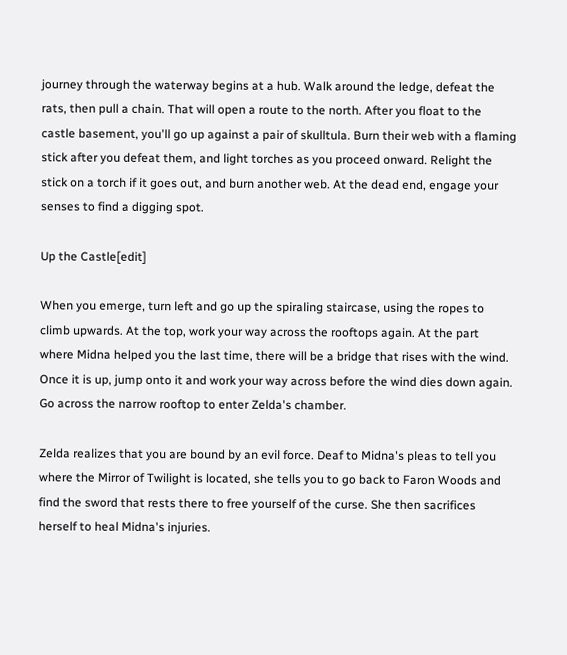journey through the waterway begins at a hub. Walk around the ledge, defeat the rats, then pull a chain. That will open a route to the north. After you float to the castle basement, you'll go up against a pair of skulltula. Burn their web with a flaming stick after you defeat them, and light torches as you proceed onward. Relight the stick on a torch if it goes out, and burn another web. At the dead end, engage your senses to find a digging spot.

Up the Castle[edit]

When you emerge, turn left and go up the spiraling staircase, using the ropes to climb upwards. At the top, work your way across the rooftops again. At the part where Midna helped you the last time, there will be a bridge that rises with the wind. Once it is up, jump onto it and work your way across before the wind dies down again. Go across the narrow rooftop to enter Zelda's chamber.

Zelda realizes that you are bound by an evil force. Deaf to Midna's pleas to tell you where the Mirror of Twilight is located, she tells you to go back to Faron Woods and find the sword that rests there to free yourself of the curse. She then sacrifices herself to heal Midna's injuries.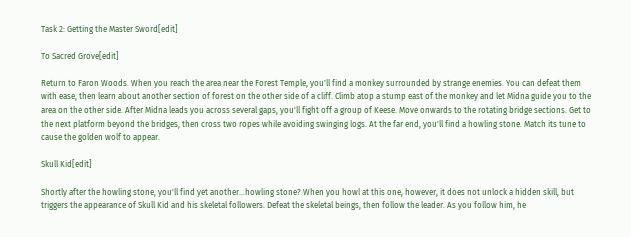Task 2: Getting the Master Sword[edit]

To Sacred Grove[edit]

Return to Faron Woods. When you reach the area near the Forest Temple, you'll find a monkey surrounded by strange enemies. You can defeat them with ease, then learn about another section of forest on the other side of a cliff. Climb atop a stump east of the monkey and let Midna guide you to the area on the other side. After Midna leads you across several gaps, you'll fight off a group of Keese. Move onwards to the rotating bridge sections. Get to the next platform beyond the bridges, then cross two ropes while avoiding swinging logs. At the far end, you'll find a howling stone. Match its tune to cause the golden wolf to appear.

Skull Kid[edit]

Shortly after the howling stone, you'll find yet another…howling stone? When you howl at this one, however, it does not unlock a hidden skill, but triggers the appearance of Skull Kid and his skeletal followers. Defeat the skeletal beings, then follow the leader. As you follow him, he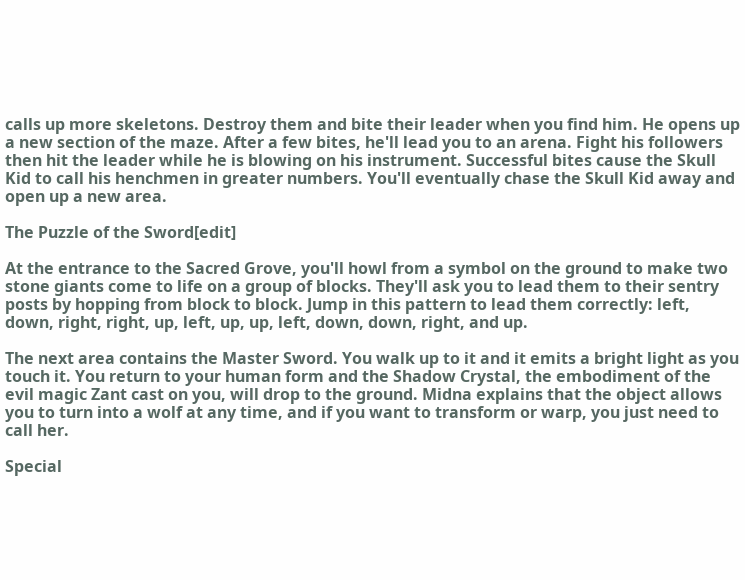calls up more skeletons. Destroy them and bite their leader when you find him. He opens up a new section of the maze. After a few bites, he'll lead you to an arena. Fight his followers then hit the leader while he is blowing on his instrument. Successful bites cause the Skull Kid to call his henchmen in greater numbers. You'll eventually chase the Skull Kid away and open up a new area.

The Puzzle of the Sword[edit]

At the entrance to the Sacred Grove, you'll howl from a symbol on the ground to make two stone giants come to life on a group of blocks. They'll ask you to lead them to their sentry posts by hopping from block to block. Jump in this pattern to lead them correctly: left, down, right, right, up, left, up, up, left, down, down, right, and up.

The next area contains the Master Sword. You walk up to it and it emits a bright light as you touch it. You return to your human form and the Shadow Crystal, the embodiment of the evil magic Zant cast on you, will drop to the ground. Midna explains that the object allows you to turn into a wolf at any time, and if you want to transform or warp, you just need to call her.

Special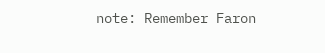note: Remember Faron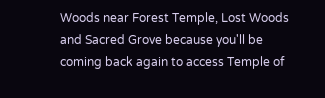Woods near Forest Temple, Lost Woods and Sacred Grove because you'll be coming back again to access Temple of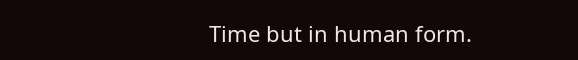Time but in human form.